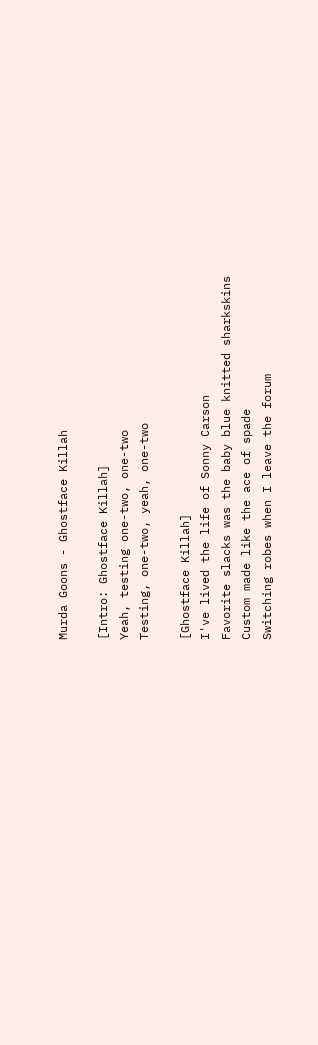Murda Goons - Ghostface Killah

[Intro: Ghostface Killah]
Yeah, testing one-two, one-two
Testing, one-two, yeah, one-two

[Ghostface Killah]
I've lived the life of Sonny Carson
Favorite slacks was the baby blue knitted sharkskins
Custom made like the ace of spade
Switching robes when I leave the forum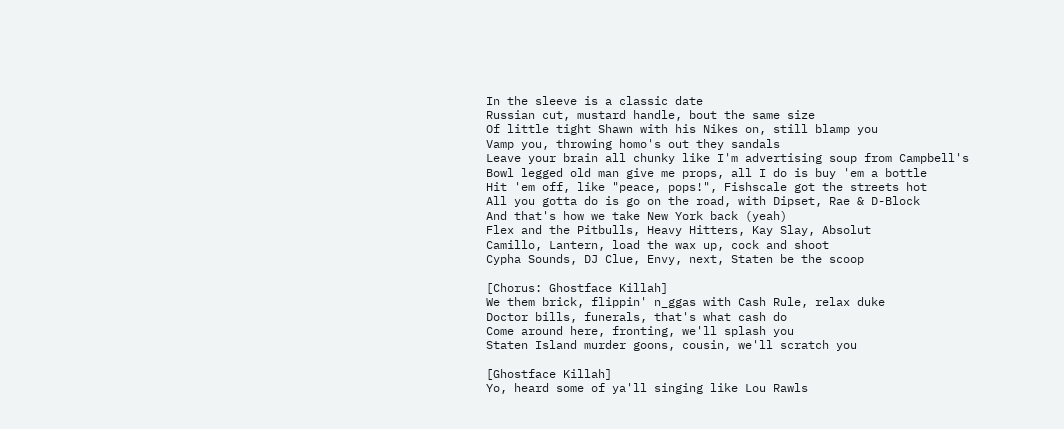In the sleeve is a classic date
Russian cut, mustard handle, bout the same size
Of little tight Shawn with his Nikes on, still blamp you
Vamp you, throwing homo's out they sandals
Leave your brain all chunky like I'm advertising soup from Campbell's
Bowl legged old man give me props, all I do is buy 'em a bottle
Hit 'em off, like "peace, pops!", Fishscale got the streets hot
All you gotta do is go on the road, with Dipset, Rae & D-Block
And that's how we take New York back (yeah)
Flex and the Pitbulls, Heavy Hitters, Kay Slay, Absolut
Camillo, Lantern, load the wax up, cock and shoot
Cypha Sounds, DJ Clue, Envy, next, Staten be the scoop

[Chorus: Ghostface Killah]
We them brick, flippin' n_ggas with Cash Rule, relax duke
Doctor bills, funerals, that's what cash do
Come around here, fronting, we'll splash you
Staten Island murder goons, cousin, we'll scratch you

[Ghostface Killah]
Yo, heard some of ya'll singing like Lou Rawls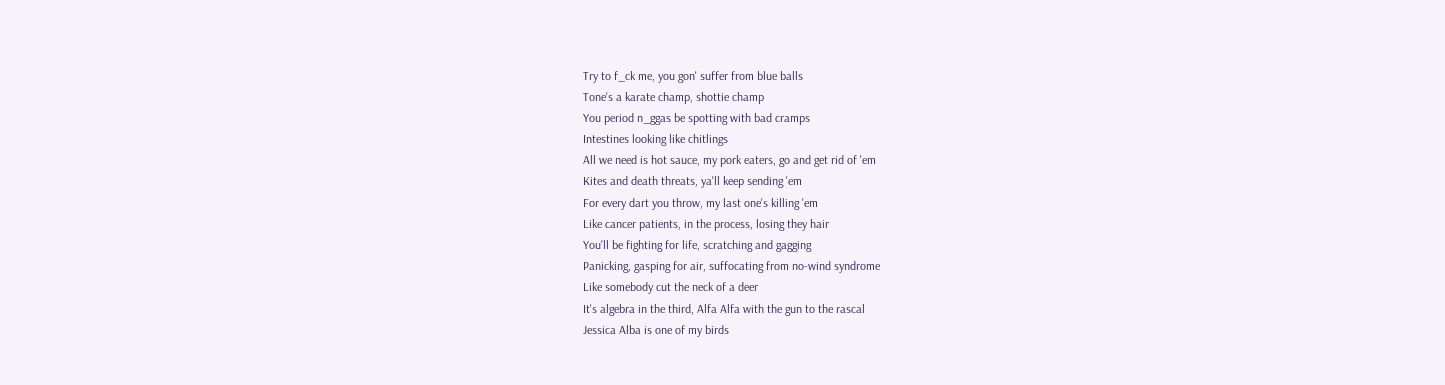Try to f_ck me, you gon' suffer from blue balls
Tone's a karate champ, shottie champ
You period n_ggas be spotting with bad cramps
Intestines looking like chitlings
All we need is hot sauce, my pork eaters, go and get rid of 'em
Kites and death threats, ya'll keep sending 'em
For every dart you throw, my last one's killing 'em
Like cancer patients, in the process, losing they hair
You'll be fighting for life, scratching and gagging
Panicking, gasping for air, suffocating from no-wind syndrome
Like somebody cut the neck of a deer
It's algebra in the third, Alfa Alfa with the gun to the rascal
Jessica Alba is one of my birds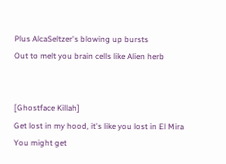Plus AlcaSeltzer's blowing up bursts
Out to melt you brain cells like Alien herb


[Ghostface Killah]
Get lost in my hood, it's like you lost in El Mira
You might get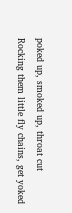poked up, smoked up, throat cut
Rocking them little fly chains, get yoked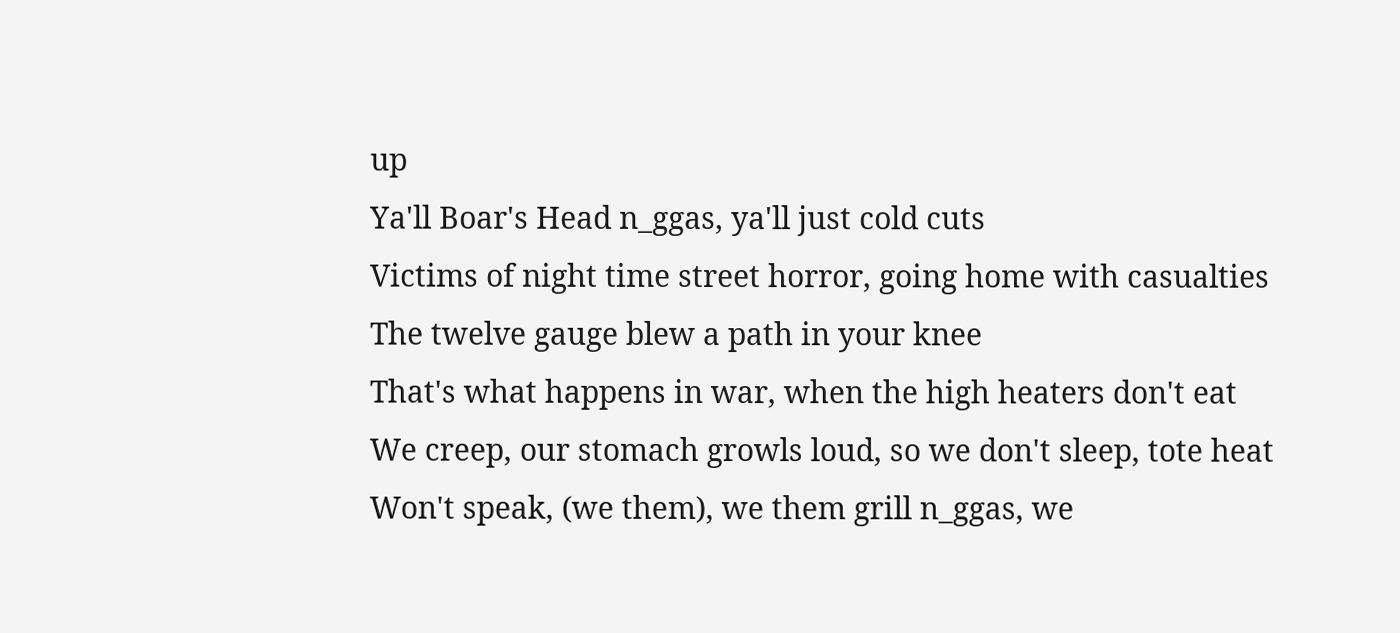up
Ya'll Boar's Head n_ggas, ya'll just cold cuts
Victims of night time street horror, going home with casualties
The twelve gauge blew a path in your knee
That's what happens in war, when the high heaters don't eat
We creep, our stomach growls loud, so we don't sleep, tote heat
Won't speak, (we them), we them grill n_ggas, we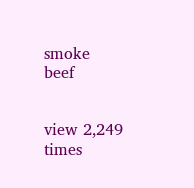smoke beef


view 2,249 times